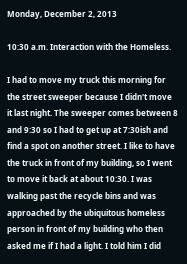Monday, December 2, 2013

10:30 a.m. Interaction with the Homeless.

I had to move my truck this morning for the street sweeper because I didn't move it last night. The sweeper comes between 8 and 9:30 so I had to get up at 7:30ish and find a spot on another street. I like to have the truck in front of my building, so I went to move it back at about 10:30. I was walking past the recycle bins and was approached by the ubiquitous homeless person in front of my building who then asked me if I had a light. I told him I did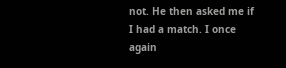not. He then asked me if I had a match. I once again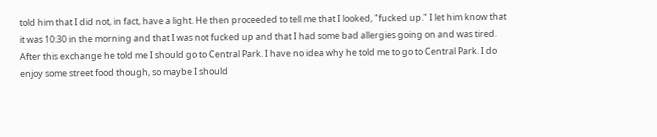told him that I did not, in fact, have a light. He then proceeded to tell me that I looked, "fucked up." I let him know that it was 10:30 in the morning and that I was not fucked up and that I had some bad allergies going on and was tired. After this exchange he told me I should go to Central Park. I have no idea why he told me to go to Central Park. I do enjoy some street food though, so maybe I should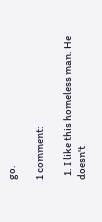go.

1 comment:

  1. I like this homeless man. He doesn't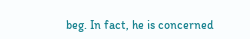beg. In fact, he is concerned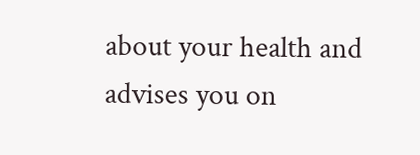about your health and advises you on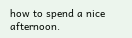how to spend a nice afternoon.